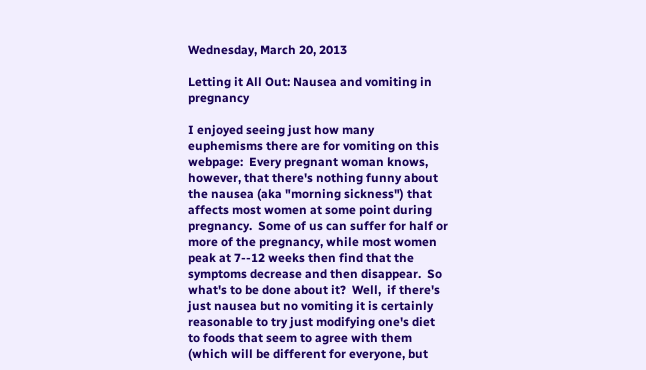Wednesday, March 20, 2013

Letting it All Out: Nausea and vomiting in pregnancy

I enjoyed seeing just how many euphemisms there are for vomiting on this webpage:  Every pregnant woman knows, however, that there's nothing funny about the nausea (aka "morning sickness") that affects most women at some point during pregnancy.  Some of us can suffer for half or more of the pregnancy, while most women peak at 7--12 weeks then find that the symptoms decrease and then disappear.  So what's to be done about it?  Well,  if there's just nausea but no vomiting it is certainly reasonable to try just modifying one's diet to foods that seem to agree with them (which will be different for everyone, but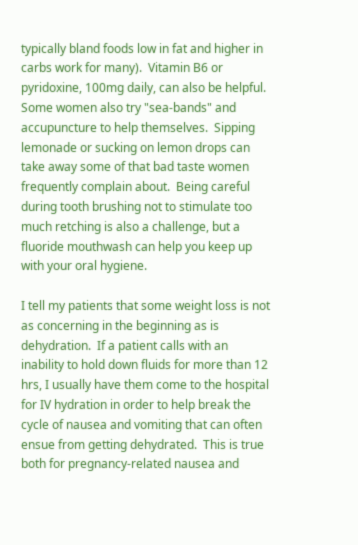typically bland foods low in fat and higher in carbs work for many).  Vitamin B6 or pyridoxine, 100mg daily, can also be helpful.  Some women also try "sea-bands" and accupuncture to help themselves.  Sipping lemonade or sucking on lemon drops can take away some of that bad taste women frequently complain about.  Being careful during tooth brushing not to stimulate too much retching is also a challenge, but a fluoride mouthwash can help you keep up with your oral hygiene.

I tell my patients that some weight loss is not as concerning in the beginning as is dehydration.  If a patient calls with an inability to hold down fluids for more than 12 hrs, I usually have them come to the hospital for IV hydration in order to help break the cycle of nausea and vomiting that can often ensue from getting dehydrated.  This is true both for pregnancy-related nausea and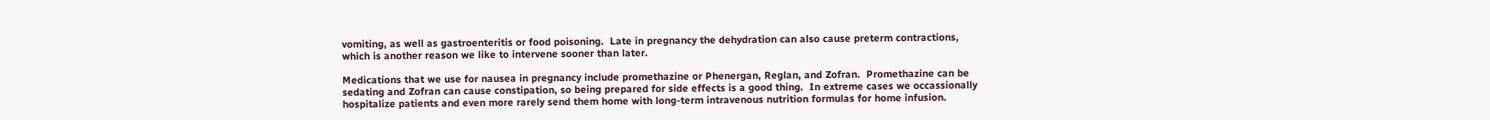vomiting, as well as gastroenteritis or food poisoning.  Late in pregnancy the dehydration can also cause preterm contractions, which is another reason we like to intervene sooner than later.

Medications that we use for nausea in pregnancy include promethazine or Phenergan, Reglan, and Zofran.  Promethazine can be sedating and Zofran can cause constipation, so being prepared for side effects is a good thing.  In extreme cases we occassionally hospitalize patients and even more rarely send them home with long-term intravenous nutrition formulas for home infusion.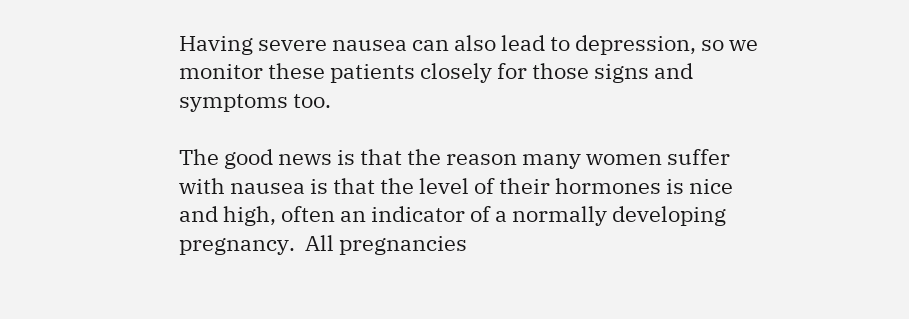Having severe nausea can also lead to depression, so we monitor these patients closely for those signs and symptoms too.

The good news is that the reason many women suffer with nausea is that the level of their hormones is nice and high, often an indicator of a normally developing pregnancy.  All pregnancies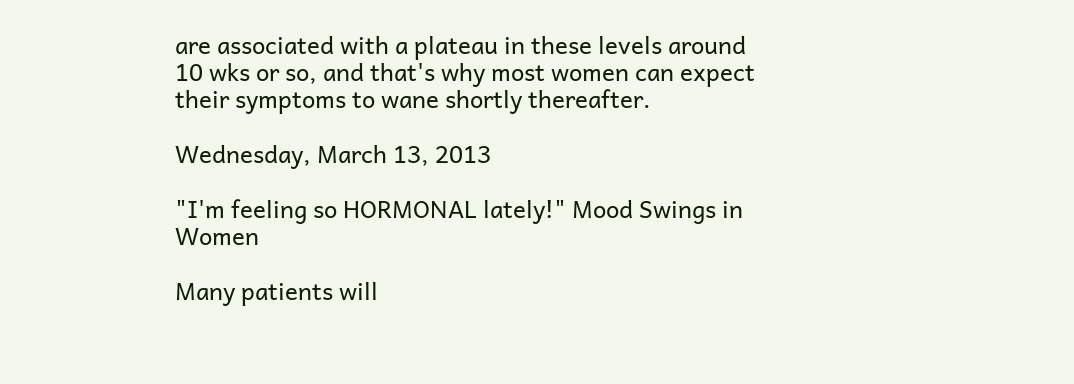are associated with a plateau in these levels around 10 wks or so, and that's why most women can expect their symptoms to wane shortly thereafter.

Wednesday, March 13, 2013

"I'm feeling so HORMONAL lately!" Mood Swings in Women

Many patients will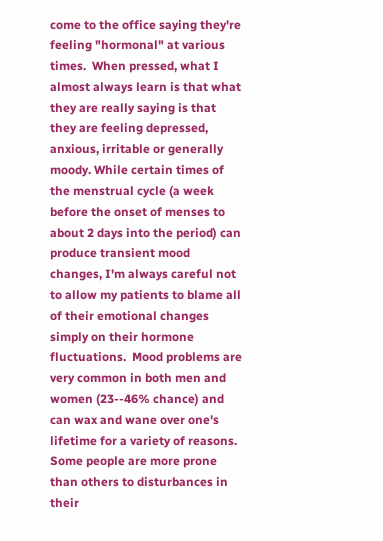come to the office saying they're feeling "hormonal" at various times.  When pressed, what I almost always learn is that what they are really saying is that they are feeling depressed, anxious, irritable or generally moody. While certain times of the menstrual cycle (a week before the onset of menses to about 2 days into the period) can produce transient mood changes, I'm always careful not to allow my patients to blame all of their emotional changes simply on their hormone fluctuations.  Mood problems are very common in both men and women (23--46% chance) and can wax and wane over one's lifetime for a variety of reasons.  Some people are more prone than others to disturbances in their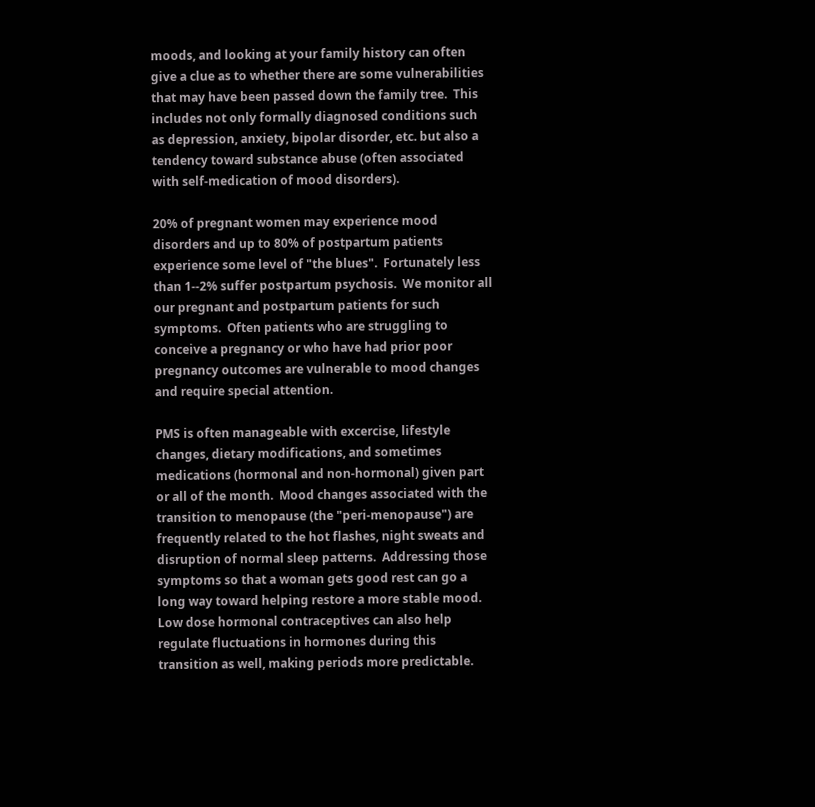moods, and looking at your family history can often give a clue as to whether there are some vulnerabilities that may have been passed down the family tree.  This includes not only formally diagnosed conditions such as depression, anxiety, bipolar disorder, etc. but also a tendency toward substance abuse (often associated with self-medication of mood disorders).

20% of pregnant women may experience mood disorders and up to 80% of postpartum patients experience some level of "the blues".  Fortunately less than 1--2% suffer postpartum psychosis.  We monitor all our pregnant and postpartum patients for such symptoms.  Often patients who are struggling to conceive a pregnancy or who have had prior poor pregnancy outcomes are vulnerable to mood changes and require special attention.

PMS is often manageable with excercise, lifestyle changes, dietary modifications, and sometimes medications (hormonal and non-hormonal) given part or all of the month.  Mood changes associated with the transition to menopause (the "peri-menopause") are frequently related to the hot flashes, night sweats and disruption of normal sleep patterns.  Addressing those symptoms so that a woman gets good rest can go a long way toward helping restore a more stable mood.  Low dose hormonal contraceptives can also help regulate fluctuations in hormones during this transition as well, making periods more predictable.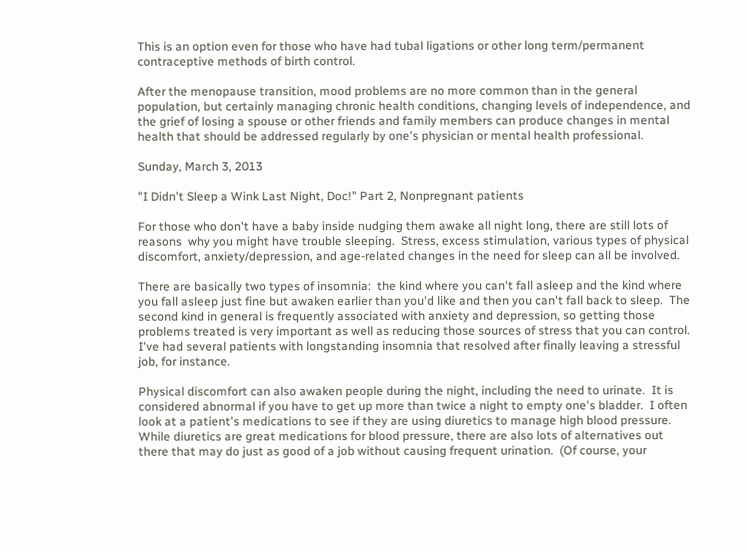This is an option even for those who have had tubal ligations or other long term/permanent contraceptive methods of birth control.

After the menopause transition, mood problems are no more common than in the general population, but certainly managing chronic health conditions, changing levels of independence, and the grief of losing a spouse or other friends and family members can produce changes in mental health that should be addressed regularly by one's physician or mental health professional.

Sunday, March 3, 2013

"I Didn't Sleep a Wink Last Night, Doc!" Part 2, Nonpregnant patients

For those who don't have a baby inside nudging them awake all night long, there are still lots of reasons  why you might have trouble sleeping.  Stress, excess stimulation, various types of physical discomfort, anxiety/depression, and age-related changes in the need for sleep can all be involved.

There are basically two types of insomnia:  the kind where you can't fall asleep and the kind where you fall asleep just fine but awaken earlier than you'd like and then you can't fall back to sleep.  The second kind in general is frequently associated with anxiety and depression, so getting those problems treated is very important as well as reducing those sources of stress that you can control.  I've had several patients with longstanding insomnia that resolved after finally leaving a stressful job, for instance.

Physical discomfort can also awaken people during the night, including the need to urinate.  It is considered abnormal if you have to get up more than twice a night to empty one's bladder.  I often look at a patient's medications to see if they are using diuretics to manage high blood pressure.  While diuretics are great medications for blood pressure, there are also lots of alternatives out there that may do just as good of a job without causing frequent urination.  (Of course, your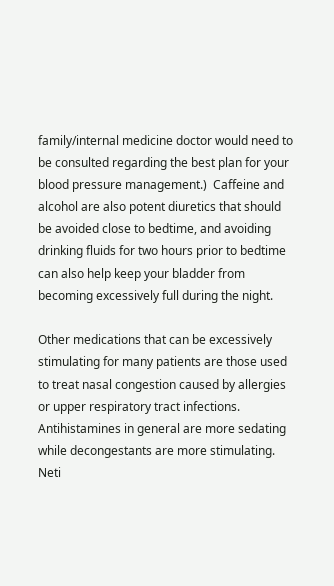family/internal medicine doctor would need to be consulted regarding the best plan for your blood pressure management.)  Caffeine and alcohol are also potent diuretics that should be avoided close to bedtime, and avoiding drinking fluids for two hours prior to bedtime can also help keep your bladder from becoming excessively full during the night.

Other medications that can be excessively stimulating for many patients are those used to treat nasal congestion caused by allergies or upper respiratory tract infections.  Antihistamines in general are more sedating while decongestants are more stimulating.  Neti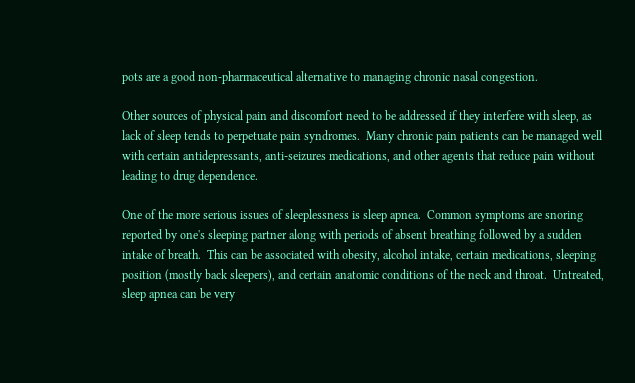pots are a good non-pharmaceutical alternative to managing chronic nasal congestion.

Other sources of physical pain and discomfort need to be addressed if they interfere with sleep, as lack of sleep tends to perpetuate pain syndromes.  Many chronic pain patients can be managed well with certain antidepressants, anti-seizures medications, and other agents that reduce pain without leading to drug dependence.

One of the more serious issues of sleeplessness is sleep apnea.  Common symptoms are snoring reported by one's sleeping partner along with periods of absent breathing followed by a sudden intake of breath.  This can be associated with obesity, alcohol intake, certain medications, sleeping position (mostly back sleepers), and certain anatomic conditions of the neck and throat.  Untreated, sleep apnea can be very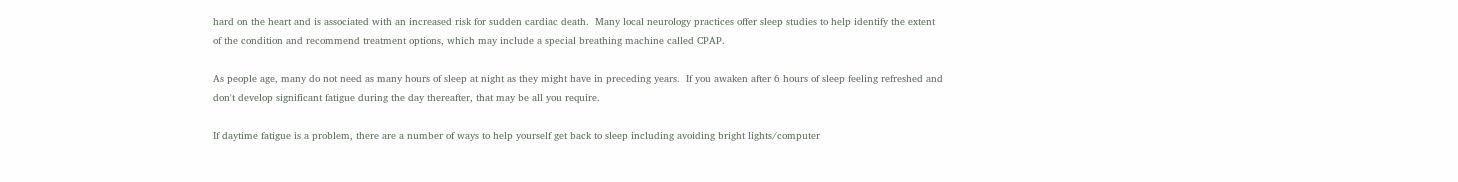hard on the heart and is associated with an increased risk for sudden cardiac death.  Many local neurology practices offer sleep studies to help identify the extent of the condition and recommend treatment options, which may include a special breathing machine called CPAP.

As people age, many do not need as many hours of sleep at night as they might have in preceding years.  If you awaken after 6 hours of sleep feeling refreshed and don't develop significant fatigue during the day thereafter, that may be all you require.

If daytime fatigue is a problem, there are a number of ways to help yourself get back to sleep including avoiding bright lights/computer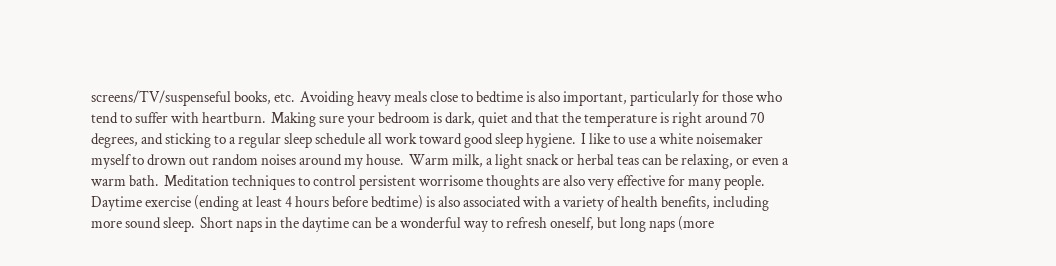screens/TV/suspenseful books, etc.  Avoiding heavy meals close to bedtime is also important, particularly for those who tend to suffer with heartburn.  Making sure your bedroom is dark, quiet and that the temperature is right around 70 degrees, and sticking to a regular sleep schedule all work toward good sleep hygiene.  I like to use a white noisemaker myself to drown out random noises around my house.  Warm milk, a light snack or herbal teas can be relaxing, or even a warm bath.  Meditation techniques to control persistent worrisome thoughts are also very effective for many people.  Daytime exercise (ending at least 4 hours before bedtime) is also associated with a variety of health benefits, including more sound sleep.  Short naps in the daytime can be a wonderful way to refresh oneself, but long naps (more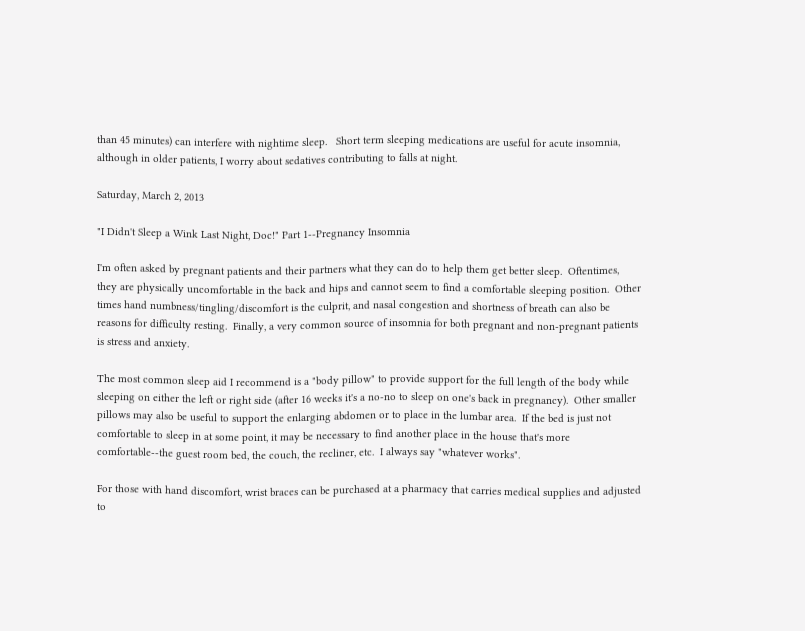than 45 minutes) can interfere with nightime sleep.   Short term sleeping medications are useful for acute insomnia, although in older patients, I worry about sedatives contributing to falls at night.

Saturday, March 2, 2013

"I Didn't Sleep a Wink Last Night, Doc!" Part 1--Pregnancy Insomnia

I'm often asked by pregnant patients and their partners what they can do to help them get better sleep.  Oftentimes, they are physically uncomfortable in the back and hips and cannot seem to find a comfortable sleeping position.  Other times hand numbness/tingling/discomfort is the culprit, and nasal congestion and shortness of breath can also be reasons for difficulty resting.  Finally, a very common source of insomnia for both pregnant and non-pregnant patients is stress and anxiety.

The most common sleep aid I recommend is a "body pillow" to provide support for the full length of the body while sleeping on either the left or right side (after 16 weeks it's a no-no to sleep on one's back in pregnancy).  Other smaller pillows may also be useful to support the enlarging abdomen or to place in the lumbar area.  If the bed is just not comfortable to sleep in at some point, it may be necessary to find another place in the house that's more comfortable--the guest room bed, the couch, the recliner, etc.  I always say "whatever works".

For those with hand discomfort, wrist braces can be purchased at a pharmacy that carries medical supplies and adjusted to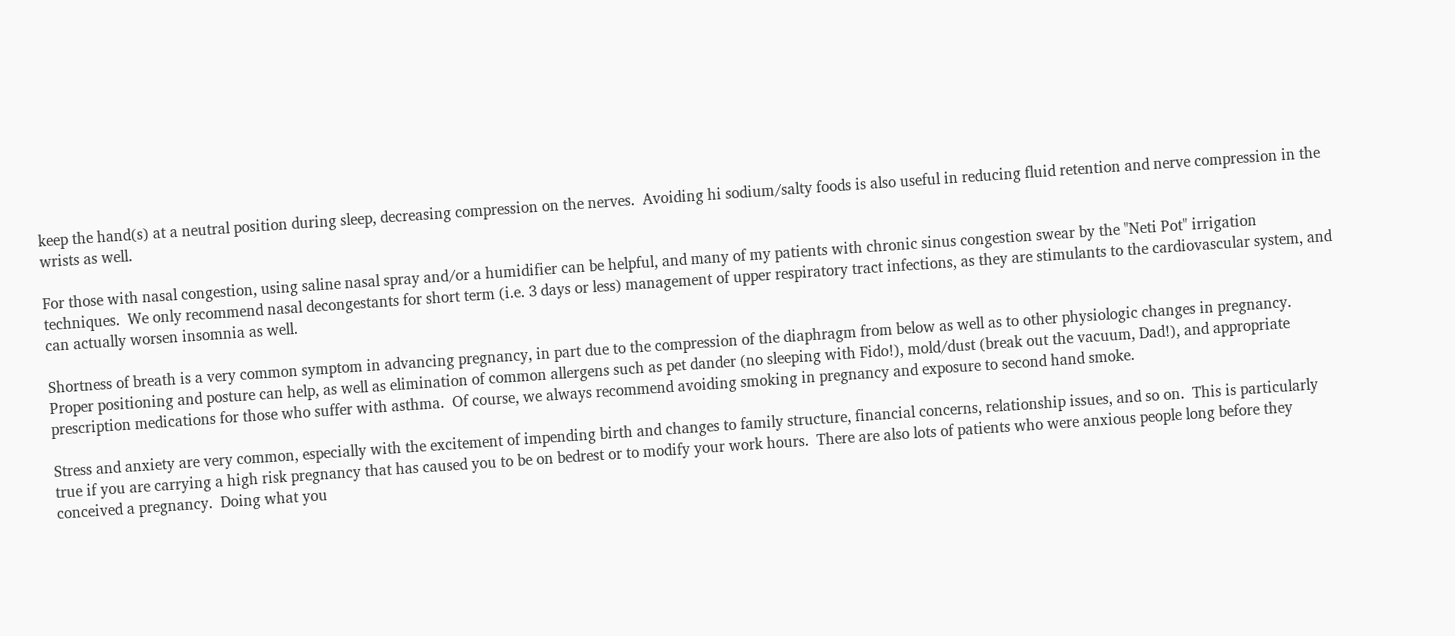keep the hand(s) at a neutral position during sleep, decreasing compression on the nerves.  Avoiding hi sodium/salty foods is also useful in reducing fluid retention and nerve compression in the wrists as well.

For those with nasal congestion, using saline nasal spray and/or a humidifier can be helpful, and many of my patients with chronic sinus congestion swear by the "Neti Pot" irrigation techniques.  We only recommend nasal decongestants for short term (i.e. 3 days or less) management of upper respiratory tract infections, as they are stimulants to the cardiovascular system, and can actually worsen insomnia as well.

Shortness of breath is a very common symptom in advancing pregnancy, in part due to the compression of the diaphragm from below as well as to other physiologic changes in pregnancy.  Proper positioning and posture can help, as well as elimination of common allergens such as pet dander (no sleeping with Fido!), mold/dust (break out the vacuum, Dad!), and appropriate prescription medications for those who suffer with asthma.  Of course, we always recommend avoiding smoking in pregnancy and exposure to second hand smoke.

Stress and anxiety are very common, especially with the excitement of impending birth and changes to family structure, financial concerns, relationship issues, and so on.  This is particularly true if you are carrying a high risk pregnancy that has caused you to be on bedrest or to modify your work hours.  There are also lots of patients who were anxious people long before they conceived a pregnancy.  Doing what you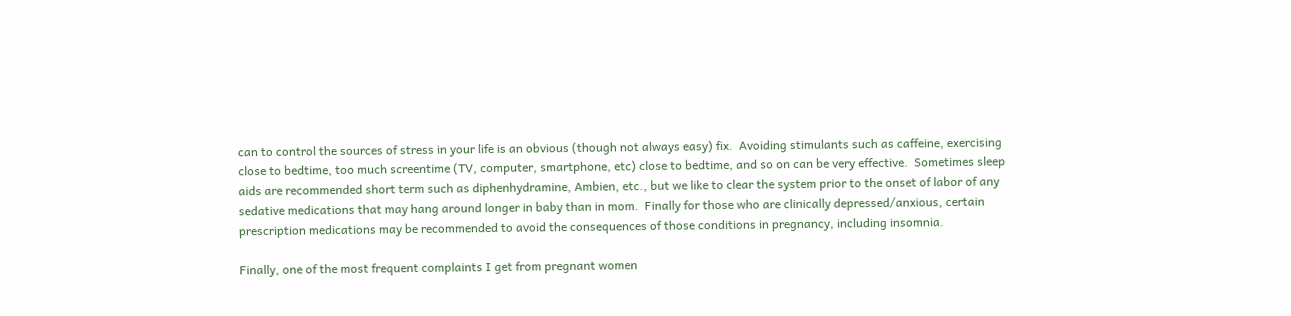can to control the sources of stress in your life is an obvious (though not always easy) fix.  Avoiding stimulants such as caffeine, exercising close to bedtime, too much screentime (TV, computer, smartphone, etc) close to bedtime, and so on can be very effective.  Sometimes sleep aids are recommended short term such as diphenhydramine, Ambien, etc., but we like to clear the system prior to the onset of labor of any sedative medications that may hang around longer in baby than in mom.  Finally for those who are clinically depressed/anxious, certain prescription medications may be recommended to avoid the consequences of those conditions in pregnancy, including insomnia.

Finally, one of the most frequent complaints I get from pregnant women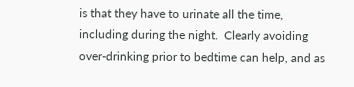is that they have to urinate all the time, including during the night.  Clearly avoiding over-drinking prior to bedtime can help, and as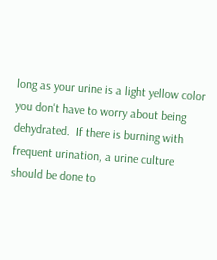long as your urine is a light yellow color you don't have to worry about being dehydrated.  If there is burning with frequent urination, a urine culture should be done to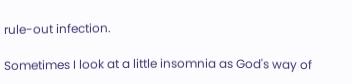rule-out infection.

Sometimes I look at a little insomnia as God's way of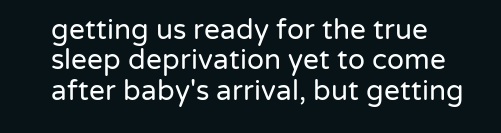getting us ready for the true sleep deprivation yet to come after baby's arrival, but getting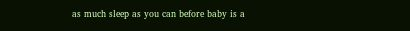as much sleep as you can before baby is a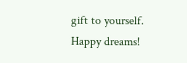gift to yourself.  Happy dreams!